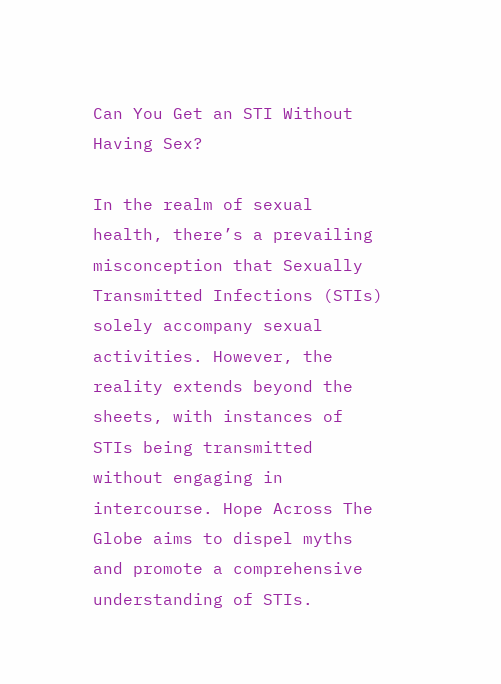Can You Get an STI Without Having Sex?

In the realm of sexual health, there’s a prevailing misconception that Sexually Transmitted Infections (STIs) solely accompany sexual activities. However, the reality extends beyond the sheets, with instances of STIs being transmitted without engaging in intercourse. Hope Across The Globe aims to dispel myths and promote a comprehensive understanding of STIs.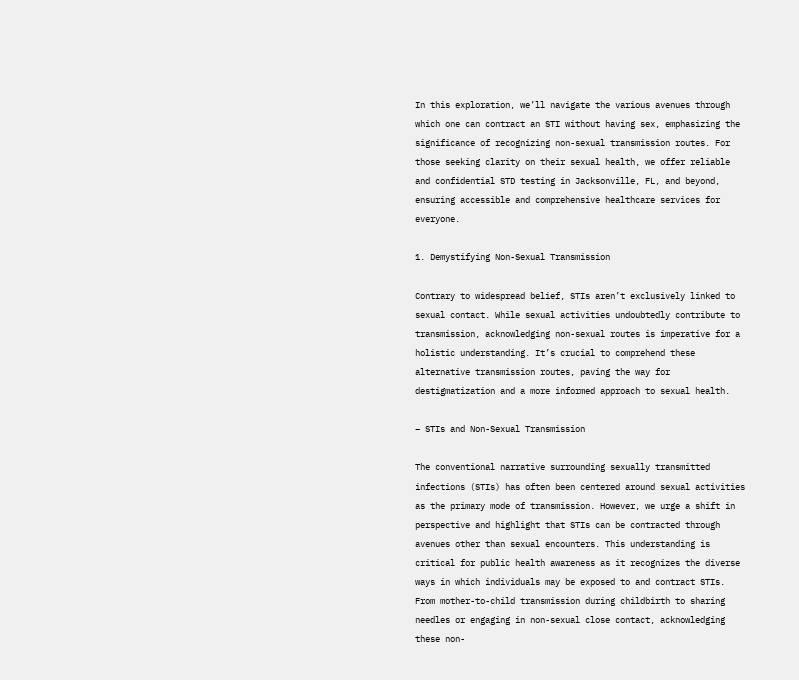In this exploration, we’ll navigate the various avenues through which one can contract an STI without having sex, emphasizing the significance of recognizing non-sexual transmission routes. For those seeking clarity on their sexual health, we offer reliable and confidential STD testing in Jacksonville, FL, and beyond, ensuring accessible and comprehensive healthcare services for everyone.

1. Demystifying Non-Sexual Transmission

Contrary to widespread belief, STIs aren’t exclusively linked to sexual contact. While sexual activities undoubtedly contribute to transmission, acknowledging non-sexual routes is imperative for a holistic understanding. It’s crucial to comprehend these alternative transmission routes, paving the way for destigmatization and a more informed approach to sexual health.

– STIs and Non-Sexual Transmission

The conventional narrative surrounding sexually transmitted infections (STIs) has often been centered around sexual activities as the primary mode of transmission. However, we urge a shift in perspective and highlight that STIs can be contracted through avenues other than sexual encounters. This understanding is critical for public health awareness as it recognizes the diverse ways in which individuals may be exposed to and contract STIs. From mother-to-child transmission during childbirth to sharing needles or engaging in non-sexual close contact, acknowledging these non-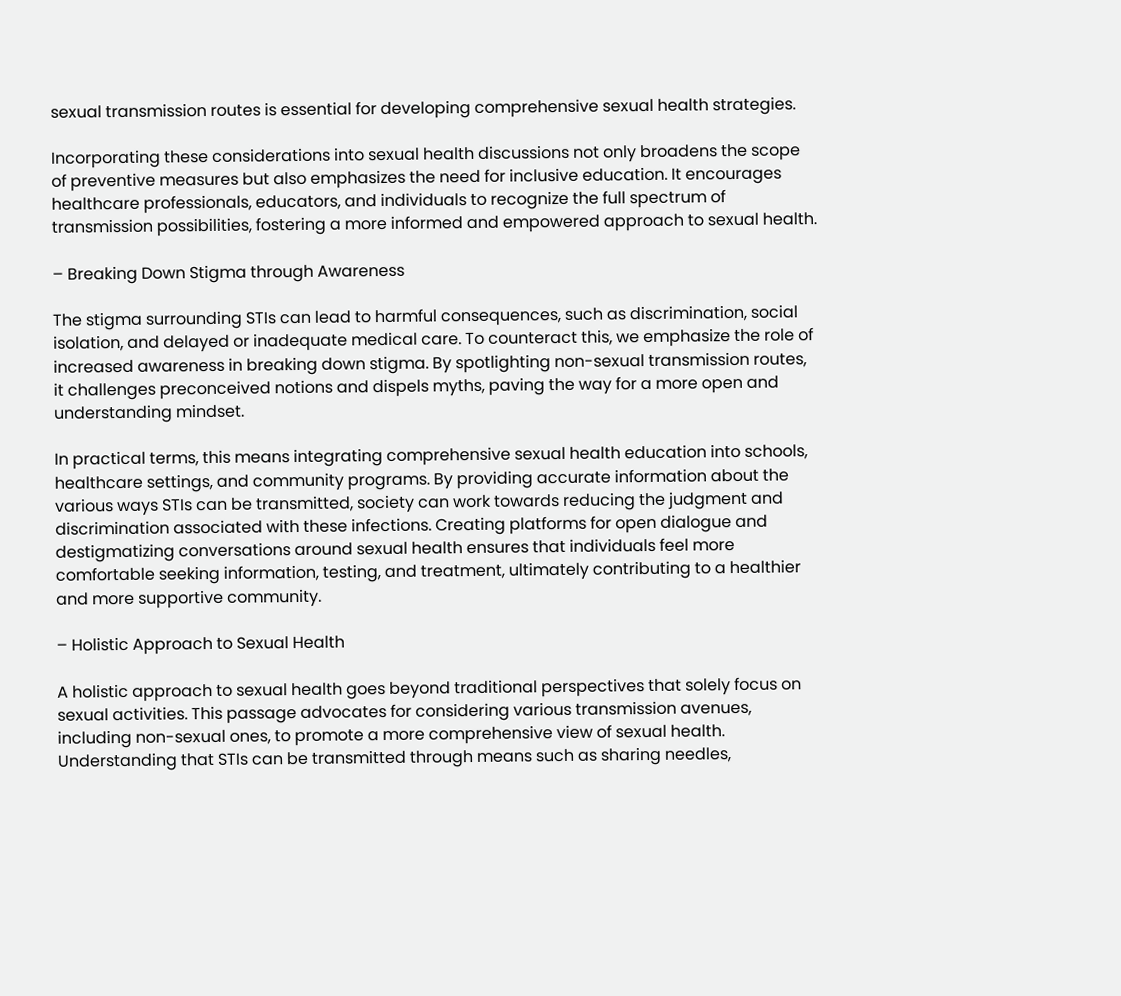sexual transmission routes is essential for developing comprehensive sexual health strategies.

Incorporating these considerations into sexual health discussions not only broadens the scope of preventive measures but also emphasizes the need for inclusive education. It encourages healthcare professionals, educators, and individuals to recognize the full spectrum of transmission possibilities, fostering a more informed and empowered approach to sexual health.

– Breaking Down Stigma through Awareness

The stigma surrounding STIs can lead to harmful consequences, such as discrimination, social isolation, and delayed or inadequate medical care. To counteract this, we emphasize the role of increased awareness in breaking down stigma. By spotlighting non-sexual transmission routes, it challenges preconceived notions and dispels myths, paving the way for a more open and understanding mindset.

In practical terms, this means integrating comprehensive sexual health education into schools, healthcare settings, and community programs. By providing accurate information about the various ways STIs can be transmitted, society can work towards reducing the judgment and discrimination associated with these infections. Creating platforms for open dialogue and destigmatizing conversations around sexual health ensures that individuals feel more comfortable seeking information, testing, and treatment, ultimately contributing to a healthier and more supportive community.

– Holistic Approach to Sexual Health

A holistic approach to sexual health goes beyond traditional perspectives that solely focus on sexual activities. This passage advocates for considering various transmission avenues, including non-sexual ones, to promote a more comprehensive view of sexual health. Understanding that STIs can be transmitted through means such as sharing needles,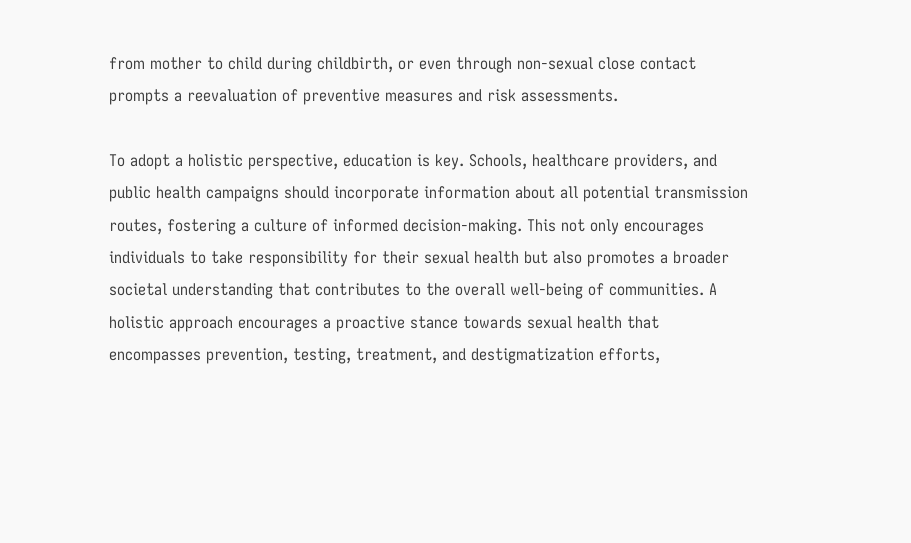from mother to child during childbirth, or even through non-sexual close contact prompts a reevaluation of preventive measures and risk assessments.

To adopt a holistic perspective, education is key. Schools, healthcare providers, and public health campaigns should incorporate information about all potential transmission routes, fostering a culture of informed decision-making. This not only encourages individuals to take responsibility for their sexual health but also promotes a broader societal understanding that contributes to the overall well-being of communities. A holistic approach encourages a proactive stance towards sexual health that encompasses prevention, testing, treatment, and destigmatization efforts,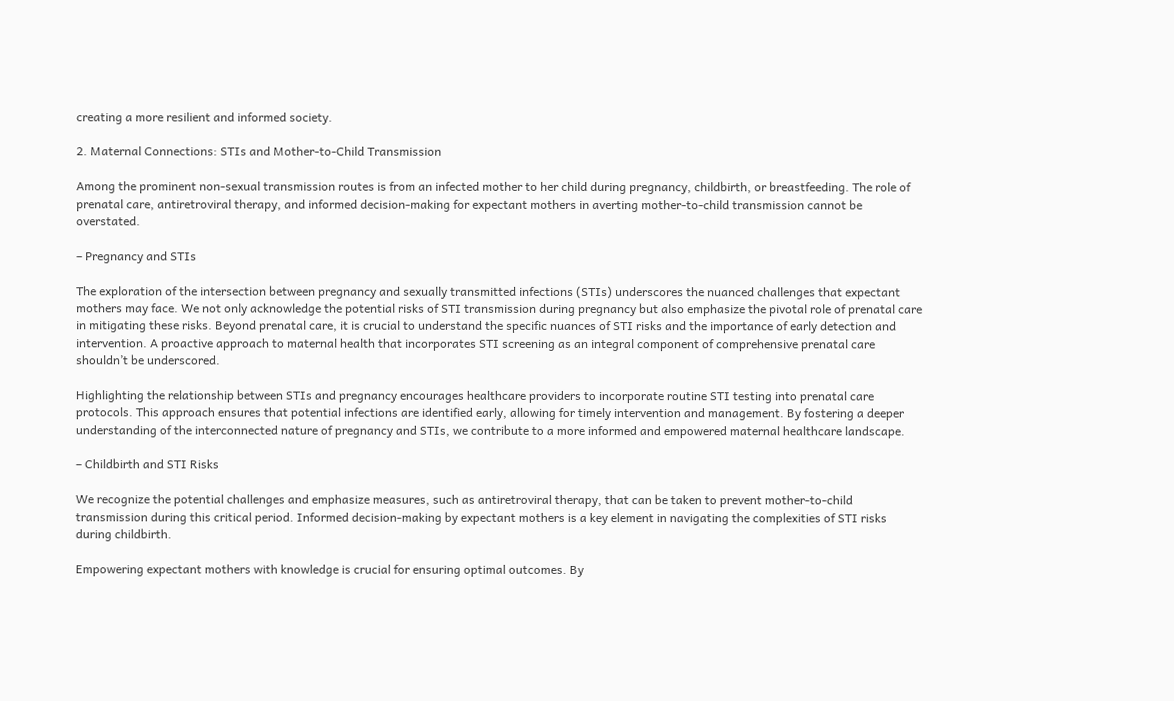creating a more resilient and informed society.

2. Maternal Connections: STIs and Mother-to-Child Transmission

Among the prominent non-sexual transmission routes is from an infected mother to her child during pregnancy, childbirth, or breastfeeding. The role of prenatal care, antiretroviral therapy, and informed decision-making for expectant mothers in averting mother-to-child transmission cannot be overstated.

– Pregnancy and STIs

The exploration of the intersection between pregnancy and sexually transmitted infections (STIs) underscores the nuanced challenges that expectant mothers may face. We not only acknowledge the potential risks of STI transmission during pregnancy but also emphasize the pivotal role of prenatal care in mitigating these risks. Beyond prenatal care, it is crucial to understand the specific nuances of STI risks and the importance of early detection and intervention. A proactive approach to maternal health that incorporates STI screening as an integral component of comprehensive prenatal care shouldn’t be underscored.

Highlighting the relationship between STIs and pregnancy encourages healthcare providers to incorporate routine STI testing into prenatal care protocols. This approach ensures that potential infections are identified early, allowing for timely intervention and management. By fostering a deeper understanding of the interconnected nature of pregnancy and STIs, we contribute to a more informed and empowered maternal healthcare landscape.

– Childbirth and STI Risks

We recognize the potential challenges and emphasize measures, such as antiretroviral therapy, that can be taken to prevent mother-to-child transmission during this critical period. Informed decision-making by expectant mothers is a key element in navigating the complexities of STI risks during childbirth.

Empowering expectant mothers with knowledge is crucial for ensuring optimal outcomes. By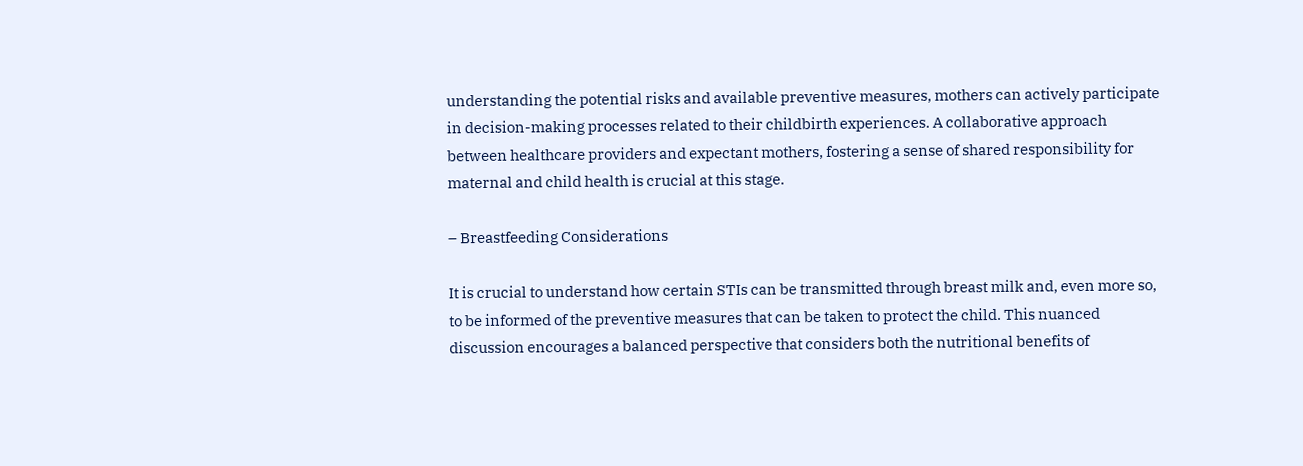understanding the potential risks and available preventive measures, mothers can actively participate in decision-making processes related to their childbirth experiences. A collaborative approach between healthcare providers and expectant mothers, fostering a sense of shared responsibility for maternal and child health is crucial at this stage.

– Breastfeeding Considerations

It is crucial to understand how certain STIs can be transmitted through breast milk and, even more so, to be informed of the preventive measures that can be taken to protect the child. This nuanced discussion encourages a balanced perspective that considers both the nutritional benefits of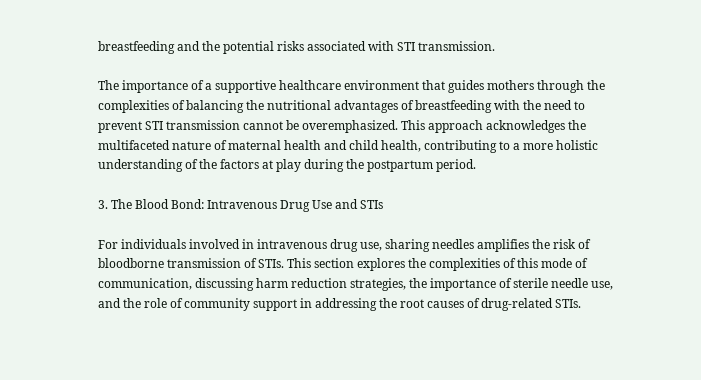breastfeeding and the potential risks associated with STI transmission.

The importance of a supportive healthcare environment that guides mothers through the complexities of balancing the nutritional advantages of breastfeeding with the need to prevent STI transmission cannot be overemphasized. This approach acknowledges the multifaceted nature of maternal health and child health, contributing to a more holistic understanding of the factors at play during the postpartum period.

3. The Blood Bond: Intravenous Drug Use and STIs

For individuals involved in intravenous drug use, sharing needles amplifies the risk of bloodborne transmission of STIs. This section explores the complexities of this mode of communication, discussing harm reduction strategies, the importance of sterile needle use, and the role of community support in addressing the root causes of drug-related STIs.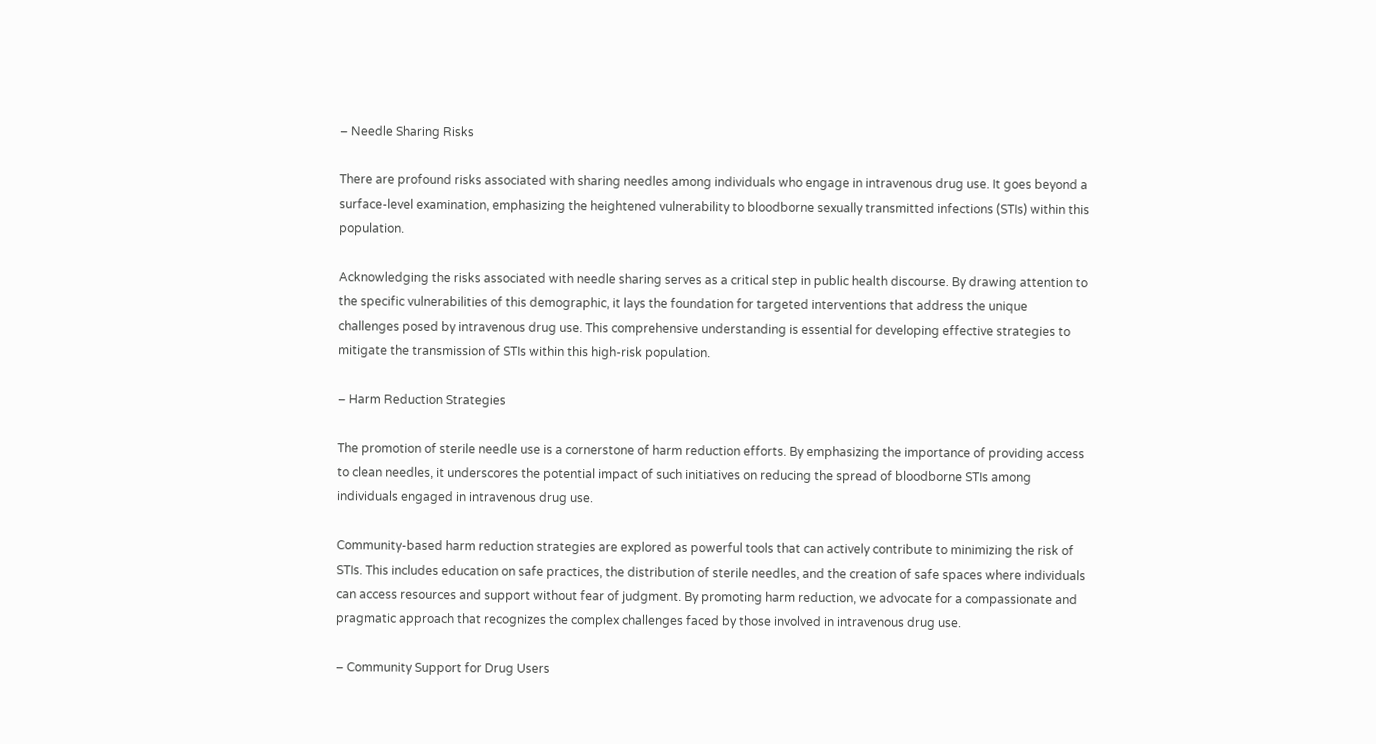– Needle Sharing Risks

There are profound risks associated with sharing needles among individuals who engage in intravenous drug use. It goes beyond a surface-level examination, emphasizing the heightened vulnerability to bloodborne sexually transmitted infections (STIs) within this population.

Acknowledging the risks associated with needle sharing serves as a critical step in public health discourse. By drawing attention to the specific vulnerabilities of this demographic, it lays the foundation for targeted interventions that address the unique challenges posed by intravenous drug use. This comprehensive understanding is essential for developing effective strategies to mitigate the transmission of STIs within this high-risk population.

– Harm Reduction Strategies

The promotion of sterile needle use is a cornerstone of harm reduction efforts. By emphasizing the importance of providing access to clean needles, it underscores the potential impact of such initiatives on reducing the spread of bloodborne STIs among individuals engaged in intravenous drug use.

Community-based harm reduction strategies are explored as powerful tools that can actively contribute to minimizing the risk of STIs. This includes education on safe practices, the distribution of sterile needles, and the creation of safe spaces where individuals can access resources and support without fear of judgment. By promoting harm reduction, we advocate for a compassionate and pragmatic approach that recognizes the complex challenges faced by those involved in intravenous drug use.

– Community Support for Drug Users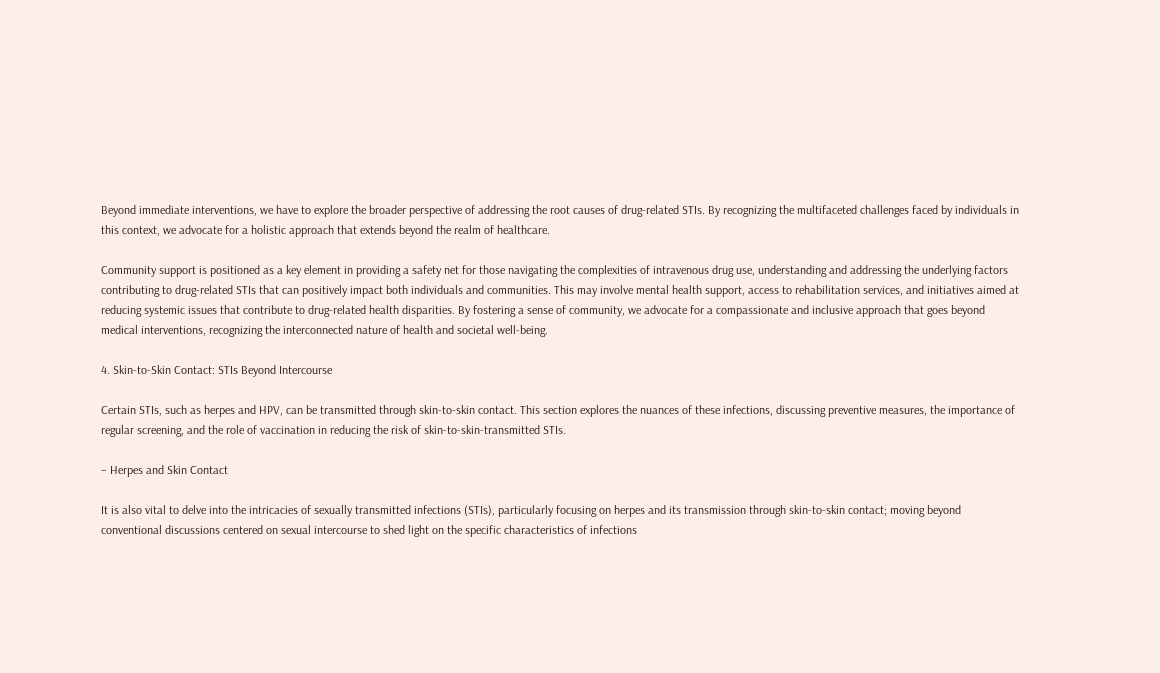Beyond immediate interventions, we have to explore the broader perspective of addressing the root causes of drug-related STIs. By recognizing the multifaceted challenges faced by individuals in this context, we advocate for a holistic approach that extends beyond the realm of healthcare.

Community support is positioned as a key element in providing a safety net for those navigating the complexities of intravenous drug use, understanding and addressing the underlying factors contributing to drug-related STIs that can positively impact both individuals and communities. This may involve mental health support, access to rehabilitation services, and initiatives aimed at reducing systemic issues that contribute to drug-related health disparities. By fostering a sense of community, we advocate for a compassionate and inclusive approach that goes beyond medical interventions, recognizing the interconnected nature of health and societal well-being.

4. Skin-to-Skin Contact: STIs Beyond Intercourse

Certain STIs, such as herpes and HPV, can be transmitted through skin-to-skin contact. This section explores the nuances of these infections, discussing preventive measures, the importance of regular screening, and the role of vaccination in reducing the risk of skin-to-skin-transmitted STIs.

– Herpes and Skin Contact

It is also vital to delve into the intricacies of sexually transmitted infections (STIs), particularly focusing on herpes and its transmission through skin-to-skin contact; moving beyond conventional discussions centered on sexual intercourse to shed light on the specific characteristics of infections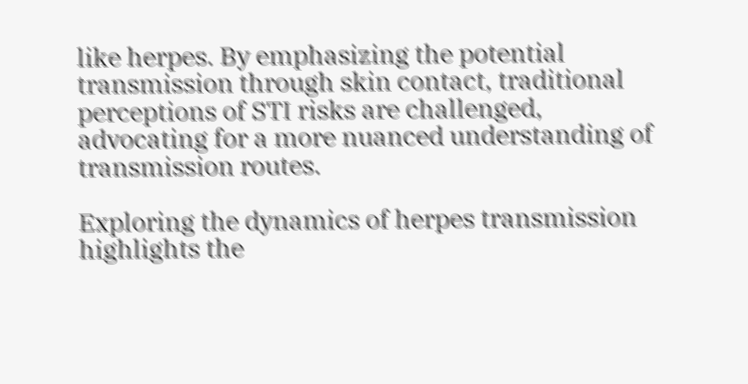like herpes. By emphasizing the potential transmission through skin contact, traditional perceptions of STI risks are challenged, advocating for a more nuanced understanding of transmission routes.

Exploring the dynamics of herpes transmission highlights the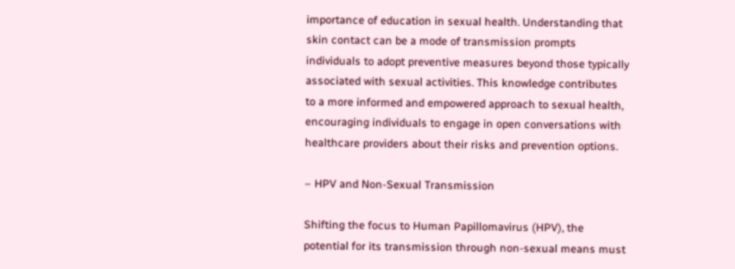importance of education in sexual health. Understanding that skin contact can be a mode of transmission prompts individuals to adopt preventive measures beyond those typically associated with sexual activities. This knowledge contributes to a more informed and empowered approach to sexual health, encouraging individuals to engage in open conversations with healthcare providers about their risks and prevention options.

– HPV and Non-Sexual Transmission

Shifting the focus to Human Papillomavirus (HPV), the potential for its transmission through non-sexual means must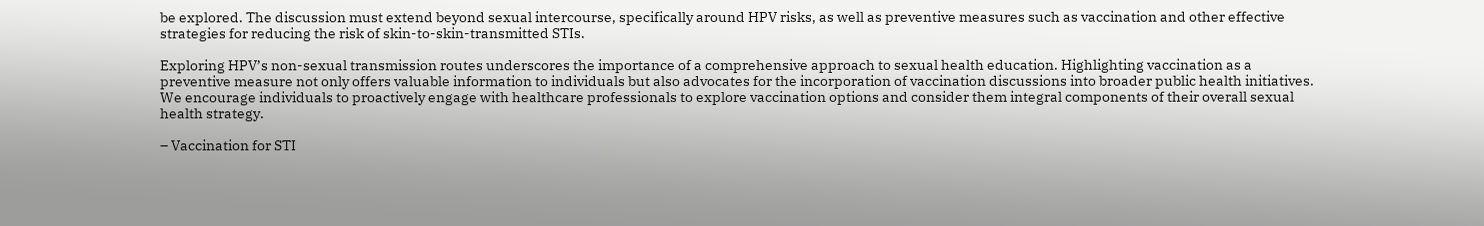be explored. The discussion must extend beyond sexual intercourse, specifically around HPV risks, as well as preventive measures such as vaccination and other effective strategies for reducing the risk of skin-to-skin-transmitted STIs.

Exploring HPV’s non-sexual transmission routes underscores the importance of a comprehensive approach to sexual health education. Highlighting vaccination as a preventive measure not only offers valuable information to individuals but also advocates for the incorporation of vaccination discussions into broader public health initiatives. We encourage individuals to proactively engage with healthcare professionals to explore vaccination options and consider them integral components of their overall sexual health strategy.

– Vaccination for STI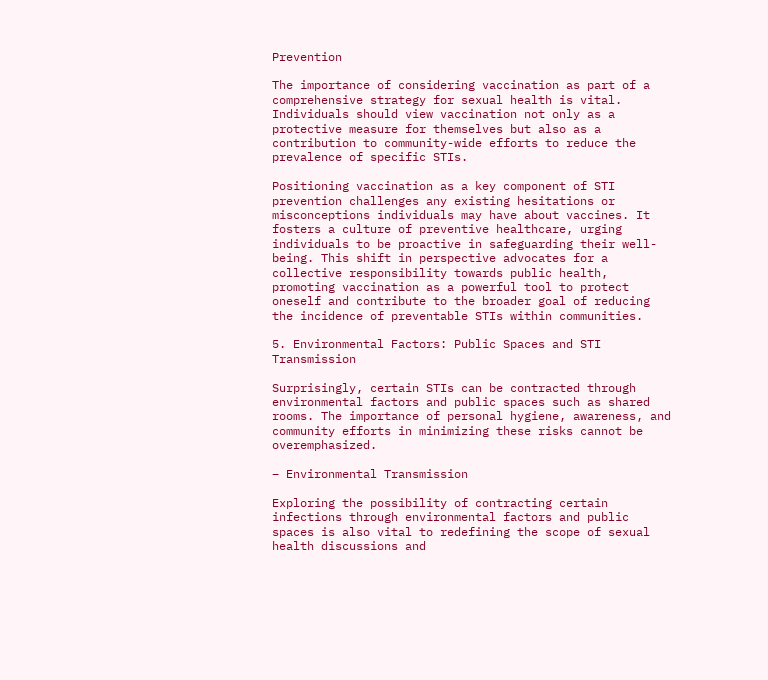Prevention

The importance of considering vaccination as part of a comprehensive strategy for sexual health is vital. Individuals should view vaccination not only as a protective measure for themselves but also as a contribution to community-wide efforts to reduce the prevalence of specific STIs.

Positioning vaccination as a key component of STI prevention challenges any existing hesitations or misconceptions individuals may have about vaccines. It fosters a culture of preventive healthcare, urging individuals to be proactive in safeguarding their well-being. This shift in perspective advocates for a collective responsibility towards public health, promoting vaccination as a powerful tool to protect oneself and contribute to the broader goal of reducing the incidence of preventable STIs within communities.

5. Environmental Factors: Public Spaces and STI Transmission

Surprisingly, certain STIs can be contracted through environmental factors and public spaces such as shared rooms. The importance of personal hygiene, awareness, and community efforts in minimizing these risks cannot be overemphasized.

– Environmental Transmission

Exploring the possibility of contracting certain infections through environmental factors and public spaces is also vital to redefining the scope of sexual health discussions and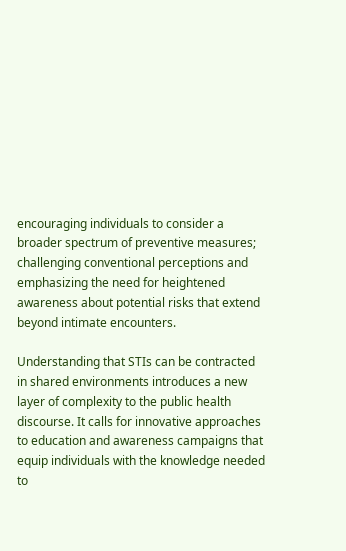encouraging individuals to consider a broader spectrum of preventive measures; challenging conventional perceptions and emphasizing the need for heightened awareness about potential risks that extend beyond intimate encounters.

Understanding that STIs can be contracted in shared environments introduces a new layer of complexity to the public health discourse. It calls for innovative approaches to education and awareness campaigns that equip individuals with the knowledge needed to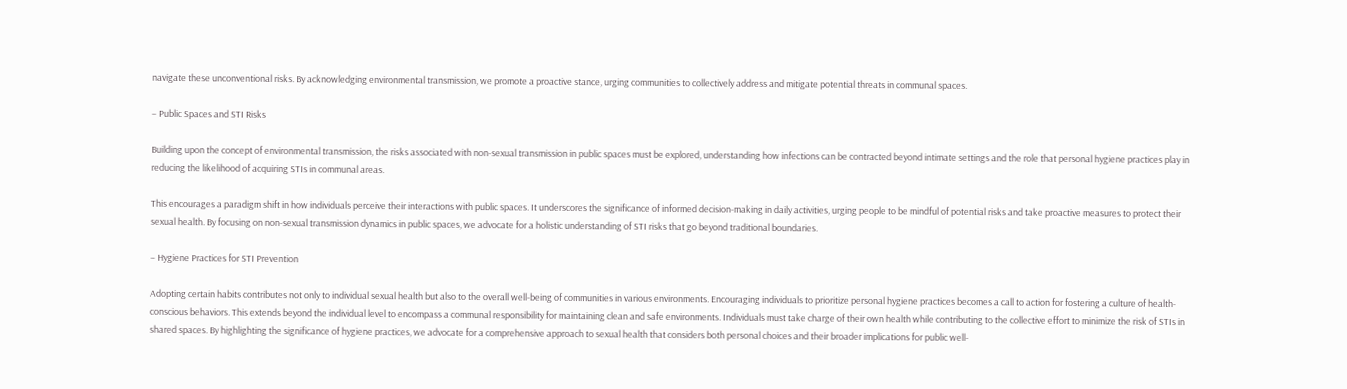navigate these unconventional risks. By acknowledging environmental transmission, we promote a proactive stance, urging communities to collectively address and mitigate potential threats in communal spaces.

– Public Spaces and STI Risks

Building upon the concept of environmental transmission, the risks associated with non-sexual transmission in public spaces must be explored, understanding how infections can be contracted beyond intimate settings and the role that personal hygiene practices play in reducing the likelihood of acquiring STIs in communal areas.

This encourages a paradigm shift in how individuals perceive their interactions with public spaces. It underscores the significance of informed decision-making in daily activities, urging people to be mindful of potential risks and take proactive measures to protect their sexual health. By focusing on non-sexual transmission dynamics in public spaces, we advocate for a holistic understanding of STI risks that go beyond traditional boundaries.

– Hygiene Practices for STI Prevention

Adopting certain habits contributes not only to individual sexual health but also to the overall well-being of communities in various environments. Encouraging individuals to prioritize personal hygiene practices becomes a call to action for fostering a culture of health-conscious behaviors. This extends beyond the individual level to encompass a communal responsibility for maintaining clean and safe environments. Individuals must take charge of their own health while contributing to the collective effort to minimize the risk of STIs in shared spaces. By highlighting the significance of hygiene practices, we advocate for a comprehensive approach to sexual health that considers both personal choices and their broader implications for public well-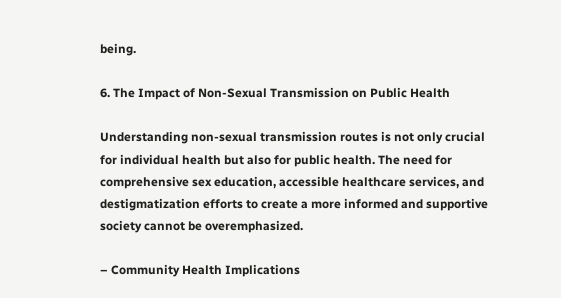being.

6. The Impact of Non-Sexual Transmission on Public Health

Understanding non-sexual transmission routes is not only crucial for individual health but also for public health. The need for comprehensive sex education, accessible healthcare services, and destigmatization efforts to create a more informed and supportive society cannot be overemphasized.

– Community Health Implications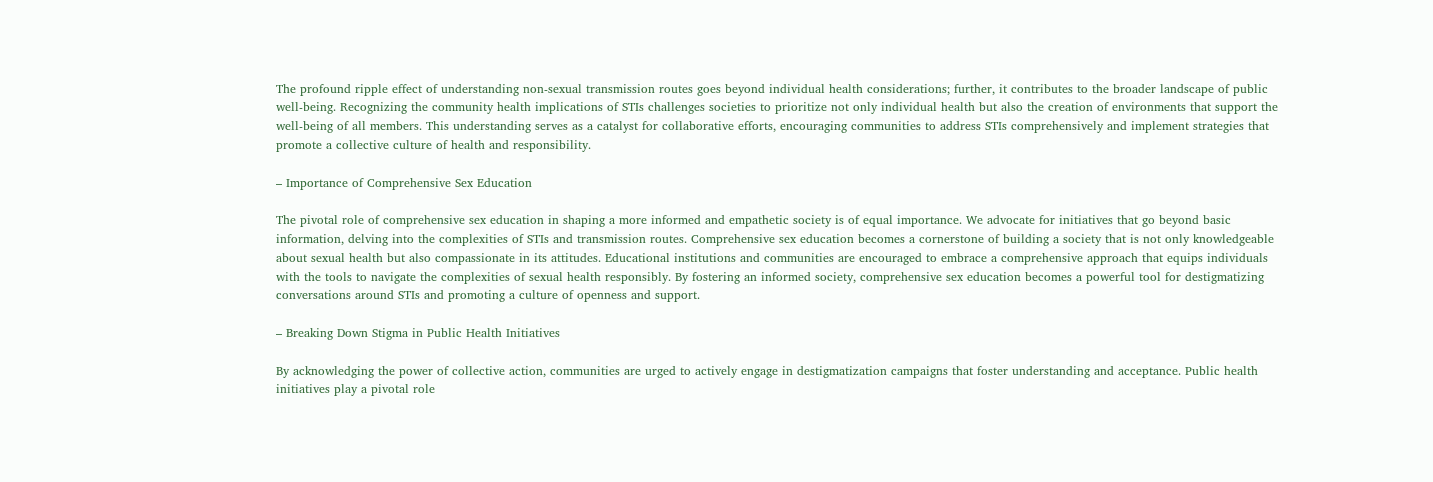The profound ripple effect of understanding non-sexual transmission routes goes beyond individual health considerations; further, it contributes to the broader landscape of public well-being. Recognizing the community health implications of STIs challenges societies to prioritize not only individual health but also the creation of environments that support the well-being of all members. This understanding serves as a catalyst for collaborative efforts, encouraging communities to address STIs comprehensively and implement strategies that promote a collective culture of health and responsibility.

– Importance of Comprehensive Sex Education

The pivotal role of comprehensive sex education in shaping a more informed and empathetic society is of equal importance. We advocate for initiatives that go beyond basic information, delving into the complexities of STIs and transmission routes. Comprehensive sex education becomes a cornerstone of building a society that is not only knowledgeable about sexual health but also compassionate in its attitudes. Educational institutions and communities are encouraged to embrace a comprehensive approach that equips individuals with the tools to navigate the complexities of sexual health responsibly. By fostering an informed society, comprehensive sex education becomes a powerful tool for destigmatizing conversations around STIs and promoting a culture of openness and support.

– Breaking Down Stigma in Public Health Initiatives

By acknowledging the power of collective action, communities are urged to actively engage in destigmatization campaigns that foster understanding and acceptance. Public health initiatives play a pivotal role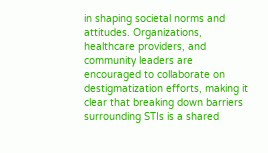in shaping societal norms and attitudes. Organizations, healthcare providers, and community leaders are encouraged to collaborate on destigmatization efforts, making it clear that breaking down barriers surrounding STIs is a shared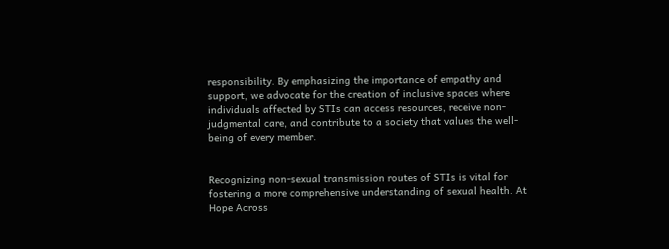responsibility. By emphasizing the importance of empathy and support, we advocate for the creation of inclusive spaces where individuals affected by STIs can access resources, receive non-judgmental care, and contribute to a society that values the well-being of every member.


Recognizing non-sexual transmission routes of STIs is vital for fostering a more comprehensive understanding of sexual health. At Hope Across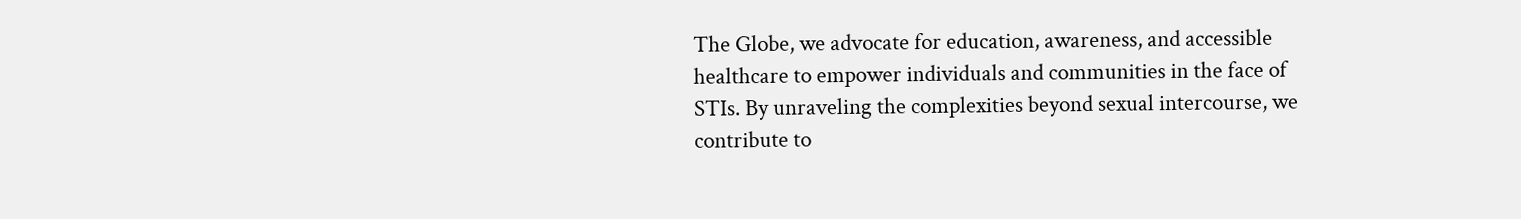The Globe, we advocate for education, awareness, and accessible healthcare to empower individuals and communities in the face of STIs. By unraveling the complexities beyond sexual intercourse, we contribute to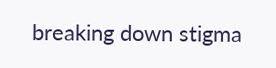breaking down stigma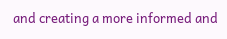and creating a more informed and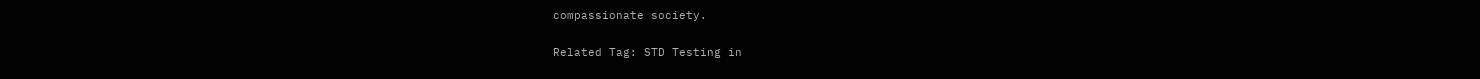compassionate society.

Related Tag: STD Testing in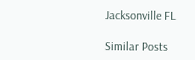Jacksonville FL

Similar Posts